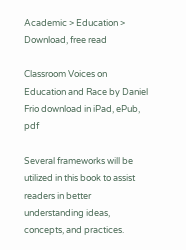Academic > Education > Download, free read

Classroom Voices on Education and Race by Daniel Frio download in iPad, ePub, pdf

Several frameworks will be utilized in this book to assist readers in better understanding ideas, concepts, and practices.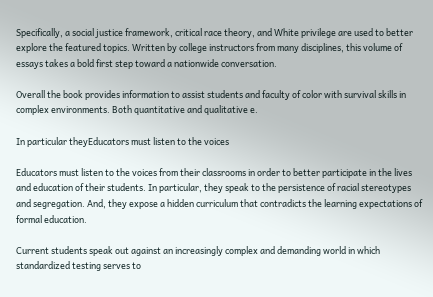Specifically, a social justice framework, critical race theory, and White privilege are used to better explore the featured topics. Written by college instructors from many disciplines, this volume of essays takes a bold first step toward a nationwide conversation.

Overall the book provides information to assist students and faculty of color with survival skills in complex environments. Both quantitative and qualitative e.

In particular theyEducators must listen to the voices

Educators must listen to the voices from their classrooms in order to better participate in the lives and education of their students. In particular, they speak to the persistence of racial stereotypes and segregation. And, they expose a hidden curriculum that contradicts the learning expectations of formal education.

Current students speak out against an increasingly complex and demanding world in which standardized testing serves to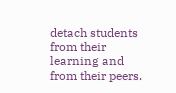detach students from their learning and from their peers.